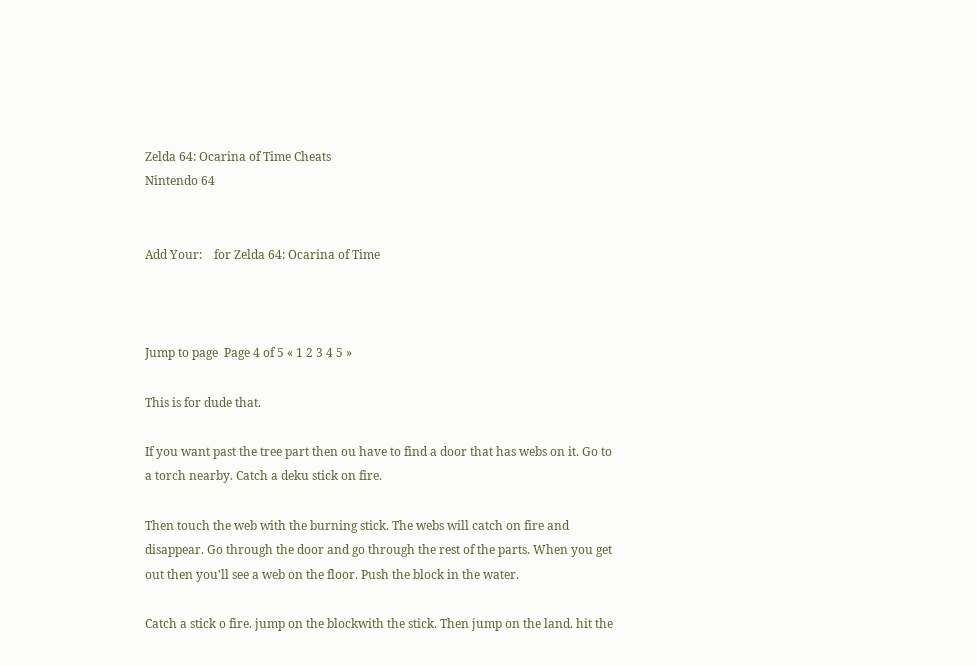Zelda 64: Ocarina of Time Cheats
Nintendo 64


Add Your:    for Zelda 64: Ocarina of Time



Jump to page  Page 4 of 5 « 1 2 3 4 5 »

This is for dude that.

If you want past the tree part then ou have to find a door that has webs on it. Go to a torch nearby. Catch a deku stick on fire.

Then touch the web with the burning stick. The webs will catch on fire and disappear. Go through the door and go through the rest of the parts. When you get out then you'll see a web on the floor. Push the block in the water.

Catch a stick o fire. jump on the blockwith the stick. Then jump on the land. hit the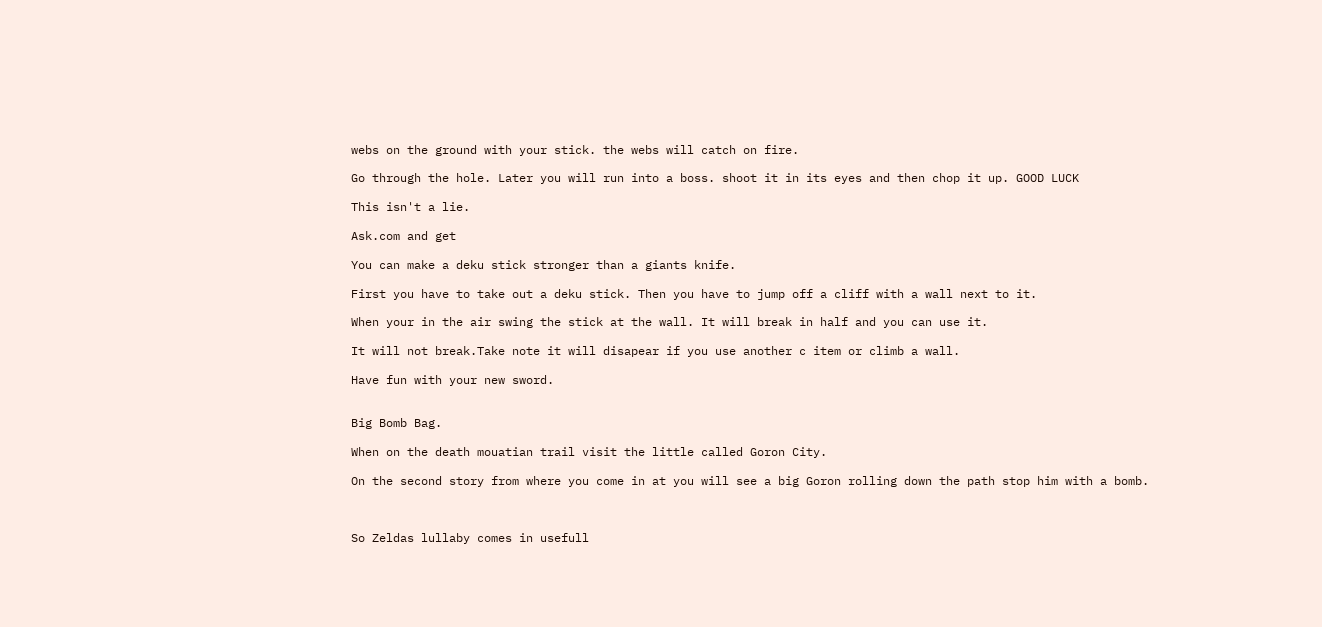webs on the ground with your stick. the webs will catch on fire.

Go through the hole. Later you will run into a boss. shoot it in its eyes and then chop it up. GOOD LUCK

This isn't a lie.

Ask.com and get

You can make a deku stick stronger than a giants knife.

First you have to take out a deku stick. Then you have to jump off a cliff with a wall next to it.

When your in the air swing the stick at the wall. It will break in half and you can use it.

It will not break.Take note it will disapear if you use another c item or climb a wall.

Have fun with your new sword.


Big Bomb Bag.

When on the death mouatian trail visit the little called Goron City.

On the second story from where you come in at you will see a big Goron rolling down the path stop him with a bomb.



So Zeldas lullaby comes in usefull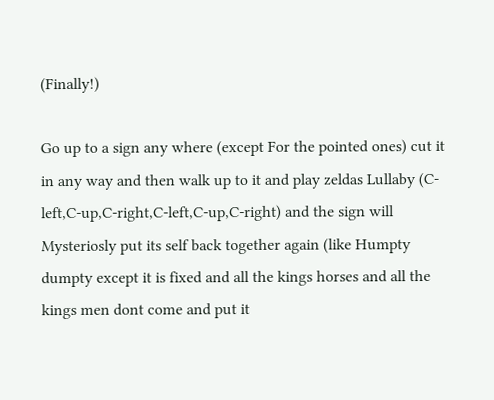(Finally!)

Go up to a sign any where (except For the pointed ones) cut it in any way and then walk up to it and play zeldas Lullaby (C-left,C-up,C-right,C-left,C-up,C-right) and the sign will Mysteriosly put its self back together again (like Humpty dumpty except it is fixed and all the kings horses and all the kings men dont come and put it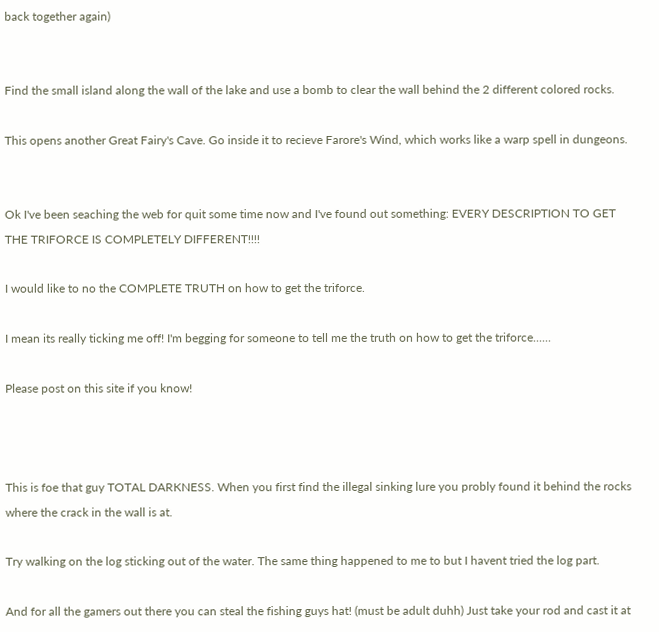back together again)


Find the small island along the wall of the lake and use a bomb to clear the wall behind the 2 different colored rocks.

This opens another Great Fairy's Cave. Go inside it to recieve Farore's Wind, which works like a warp spell in dungeons.


Ok I've been seaching the web for quit some time now and I've found out something: EVERY DESCRIPTION TO GET THE TRIFORCE IS COMPLETELY DIFFERENT!!!!

I would like to no the COMPLETE TRUTH on how to get the triforce.

I mean its really ticking me off! I'm begging for someone to tell me the truth on how to get the triforce......

Please post on this site if you know!



This is foe that guy TOTAL DARKNESS. When you first find the illegal sinking lure you probly found it behind the rocks where the crack in the wall is at.

Try walking on the log sticking out of the water. The same thing happened to me to but I havent tried the log part.

And for all the gamers out there you can steal the fishing guys hat! (must be adult duhh) Just take your rod and cast it at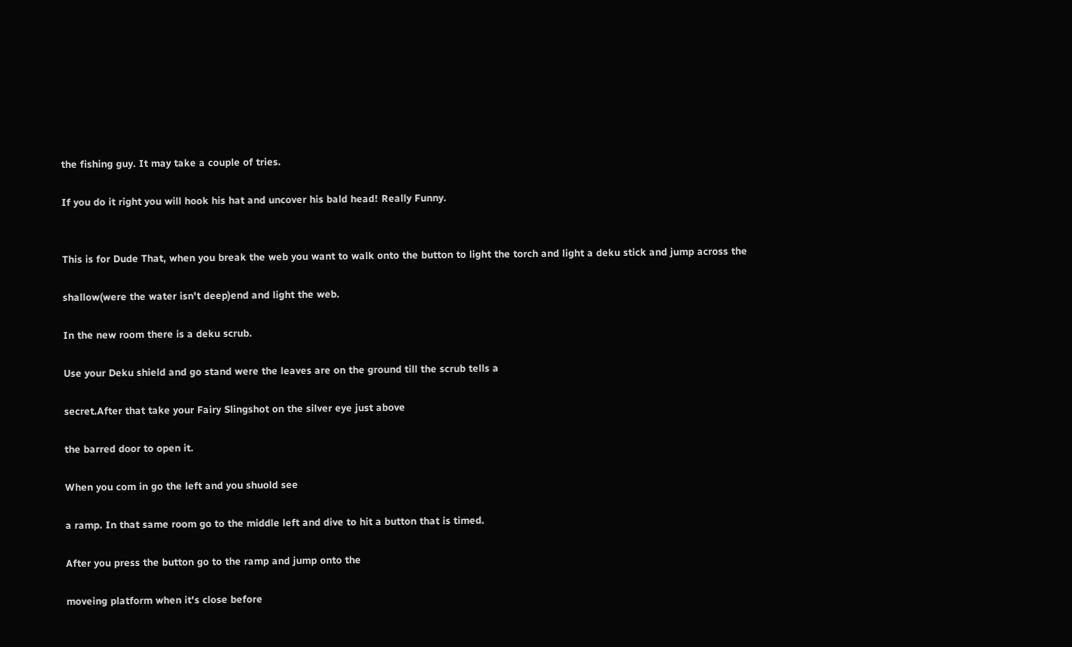the fishing guy. It may take a couple of tries.

If you do it right you will hook his hat and uncover his bald head! Really Funny.


This is for Dude That, when you break the web you want to walk onto the button to light the torch and light a deku stick and jump across the

shallow(were the water isn't deep)end and light the web.

In the new room there is a deku scrub.

Use your Deku shield and go stand were the leaves are on the ground till the scrub tells a

secret.After that take your Fairy Slingshot on the silver eye just above

the barred door to open it.

When you com in go the left and you shuold see

a ramp. In that same room go to the middle left and dive to hit a button that is timed.

After you press the button go to the ramp and jump onto the

moveing platform when it's close before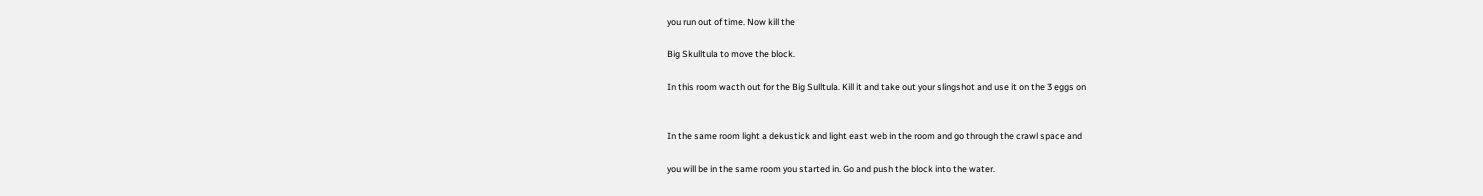you run out of time. Now kill the

Big Skulltula to move the block.

In this room wacth out for the Big Sulltula. Kill it and take out your slingshot and use it on the 3 eggs on


In the same room light a dekustick and light east web in the room and go through the crawl space and

you will be in the same room you started in. Go and push the block into the water.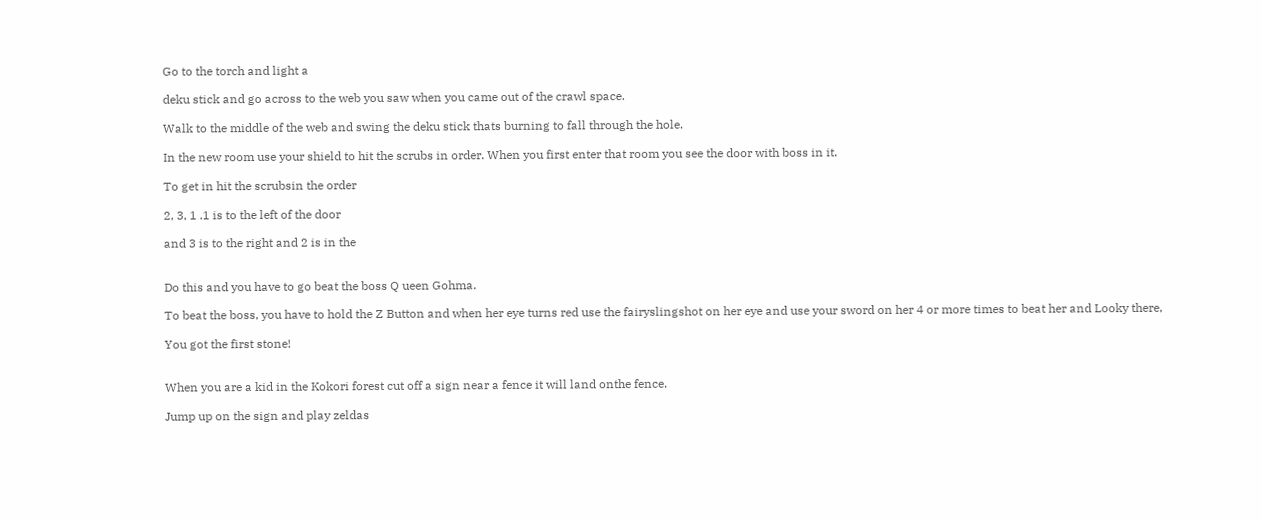Go to the torch and light a

deku stick and go across to the web you saw when you came out of the crawl space.

Walk to the middle of the web and swing the deku stick thats burning to fall through the hole.

In the new room use your shield to hit the scrubs in order. When you first enter that room you see the door with boss in it.

To get in hit the scrubsin the order

2, 3, 1 .1 is to the left of the door

and 3 is to the right and 2 is in the


Do this and you have to go beat the boss Q ueen Gohma.

To beat the boss, you have to hold the Z Button and when her eye turns red use the fairyslingshot on her eye and use your sword on her 4 or more times to beat her and Looky there,

You got the first stone!


When you are a kid in the Kokori forest cut off a sign near a fence it will land onthe fence.

Jump up on the sign and play zeldas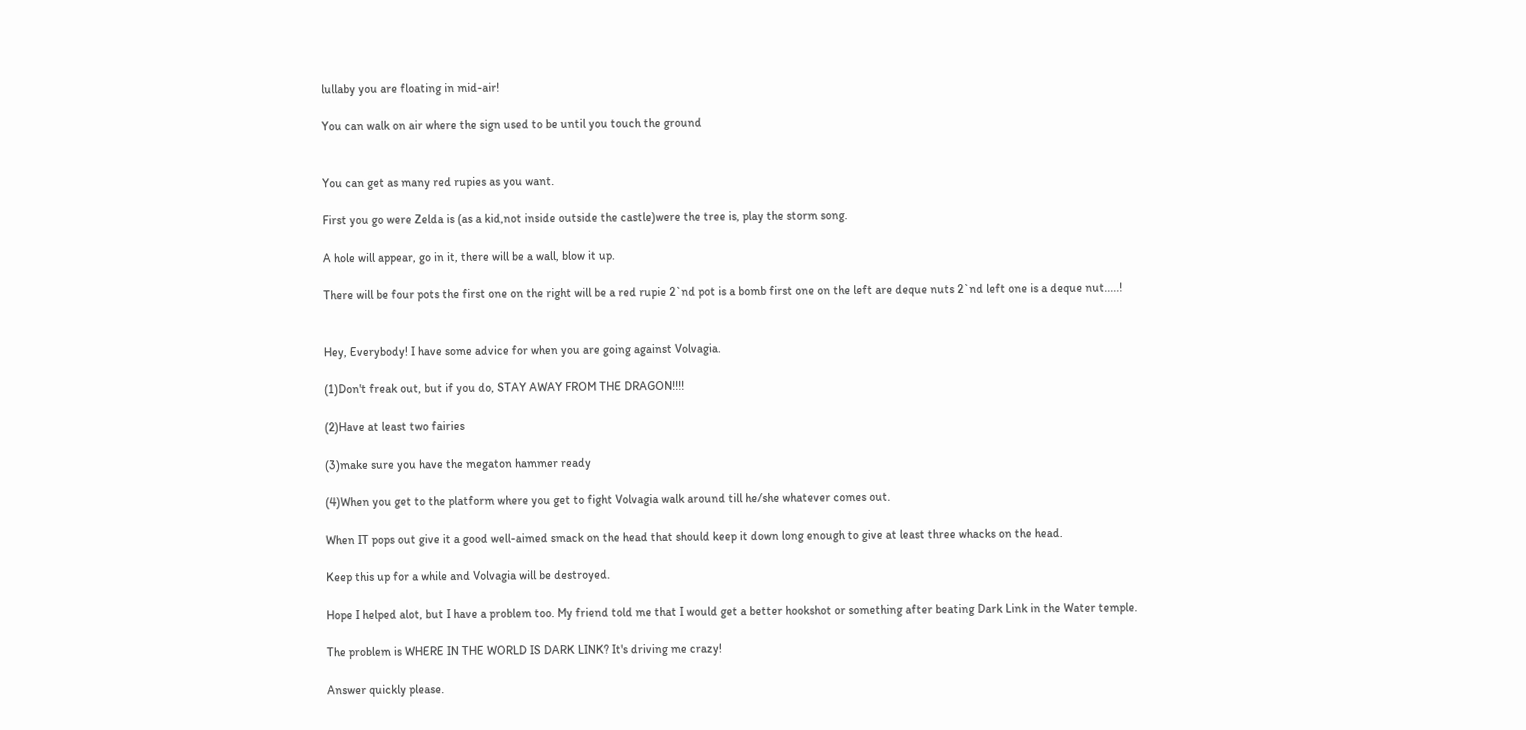lullaby you are floating in mid-air!

You can walk on air where the sign used to be until you touch the ground


You can get as many red rupies as you want.

First you go were Zelda is (as a kid,not inside outside the castle)were the tree is, play the storm song.

A hole will appear, go in it, there will be a wall, blow it up.

There will be four pots the first one on the right will be a red rupie 2`nd pot is a bomb first one on the left are deque nuts 2`nd left one is a deque nut.....!


Hey, Everybody! I have some advice for when you are going against Volvagia.

(1)Don't freak out, but if you do, STAY AWAY FROM THE DRAGON!!!!

(2)Have at least two fairies

(3)make sure you have the megaton hammer ready

(4)When you get to the platform where you get to fight Volvagia walk around till he/she whatever comes out.

When IT pops out give it a good well-aimed smack on the head that should keep it down long enough to give at least three whacks on the head.

Keep this up for a while and Volvagia will be destroyed.

Hope I helped alot, but I have a problem too. My friend told me that I would get a better hookshot or something after beating Dark Link in the Water temple.

The problem is WHERE IN THE WORLD IS DARK LINK? It's driving me crazy!

Answer quickly please.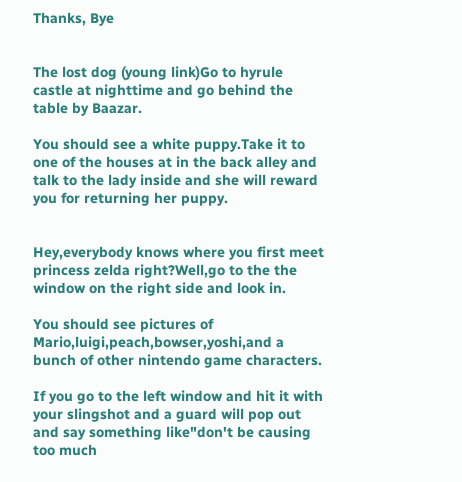Thanks, Bye


The lost dog (young link)Go to hyrule castle at nighttime and go behind the table by Baazar.

You should see a white puppy.Take it to one of the houses at in the back alley and talk to the lady inside and she will reward you for returning her puppy.


Hey,everybody knows where you first meet princess zelda right?Well,go to the the window on the right side and look in.

You should see pictures of Mario,luigi,peach,bowser,yoshi,and a bunch of other nintendo game characters.

If you go to the left window and hit it with your slingshot and a guard will pop out and say something like"don't be causing too much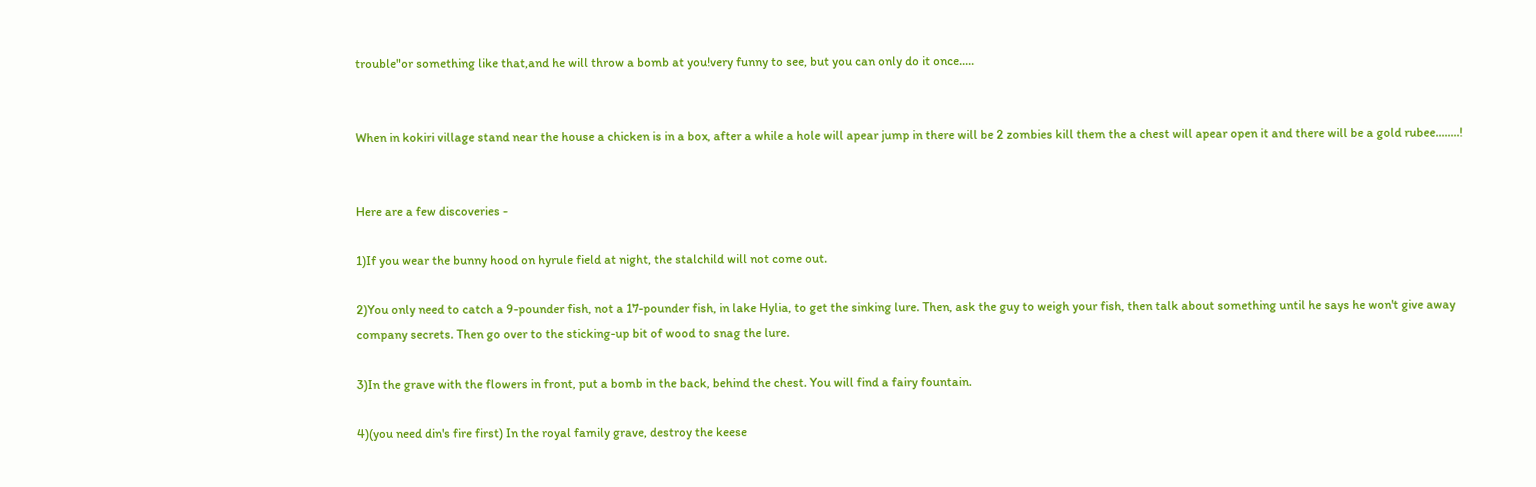trouble"or something like that,and he will throw a bomb at you!very funny to see, but you can only do it once.....


When in kokiri village stand near the house a chicken is in a box, after a while a hole will apear jump in there will be 2 zombies kill them the a chest will apear open it and there will be a gold rubee........!


Here are a few discoveries -

1)If you wear the bunny hood on hyrule field at night, the stalchild will not come out.

2)You only need to catch a 9-pounder fish, not a 17-pounder fish, in lake Hylia, to get the sinking lure. Then, ask the guy to weigh your fish, then talk about something until he says he won't give away company secrets. Then go over to the sticking-up bit of wood to snag the lure.

3)In the grave with the flowers in front, put a bomb in the back, behind the chest. You will find a fairy fountain.

4)(you need din's fire first) In the royal family grave, destroy the keese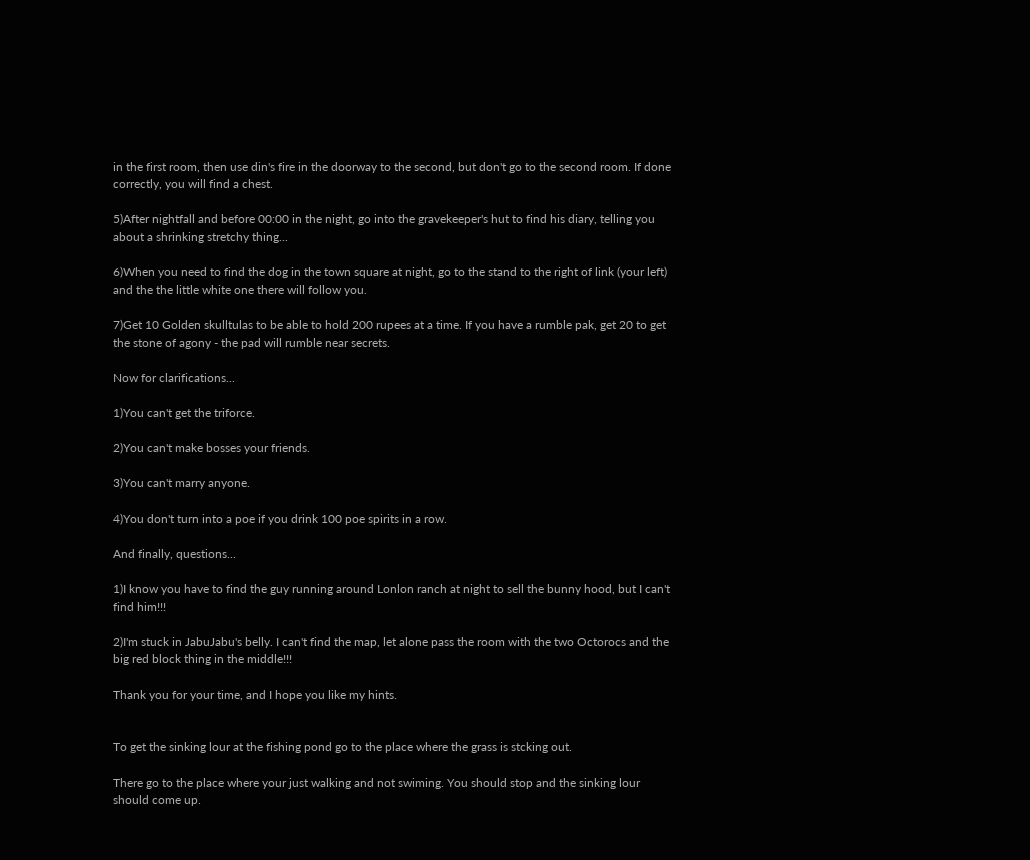in the first room, then use din's fire in the doorway to the second, but don't go to the second room. If done correctly, you will find a chest.

5)After nightfall and before 00:00 in the night, go into the gravekeeper's hut to find his diary, telling you about a shrinking stretchy thing...

6)When you need to find the dog in the town square at night, go to the stand to the right of link (your left) and the the little white one there will follow you.

7)Get 10 Golden skulltulas to be able to hold 200 rupees at a time. If you have a rumble pak, get 20 to get the stone of agony - the pad will rumble near secrets.

Now for clarifications...

1)You can't get the triforce.

2)You can't make bosses your friends.

3)You can't marry anyone.

4)You don't turn into a poe if you drink 100 poe spirits in a row.

And finally, questions...

1)I know you have to find the guy running around Lonlon ranch at night to sell the bunny hood, but I can't find him!!!

2)I'm stuck in JabuJabu's belly. I can't find the map, let alone pass the room with the two Octorocs and the big red block thing in the middle!!!

Thank you for your time, and I hope you like my hints.


To get the sinking lour at the fishing pond go to the place where the grass is stcking out.

There go to the place where your just walking and not swiming. You should stop and the sinking lour should come up.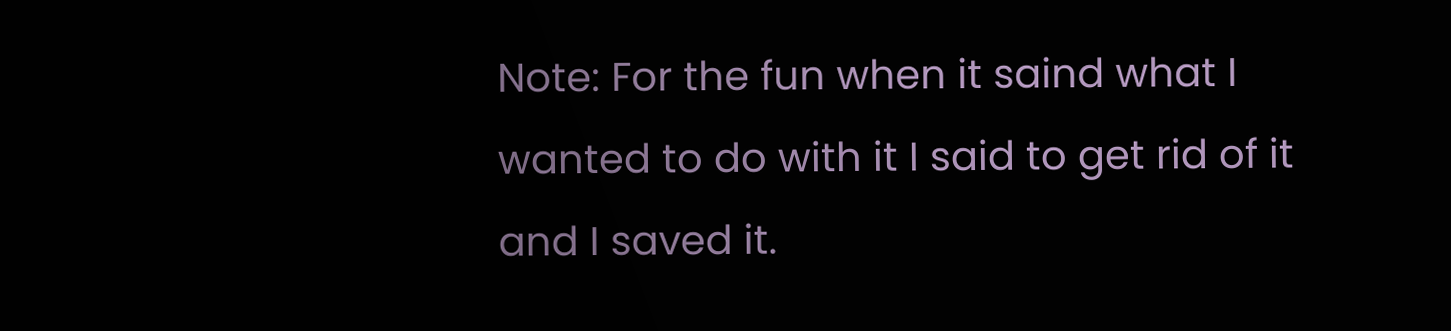Note: For the fun when it saind what I wanted to do with it I said to get rid of it and I saved it.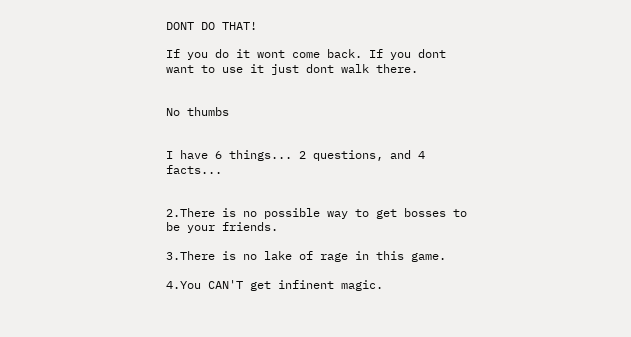DONT DO THAT!

If you do it wont come back. If you dont want to use it just dont walk there.


No thumbs


I have 6 things... 2 questions, and 4 facts...


2.There is no possible way to get bosses to be your friends.

3.There is no lake of rage in this game.

4.You CAN'T get infinent magic.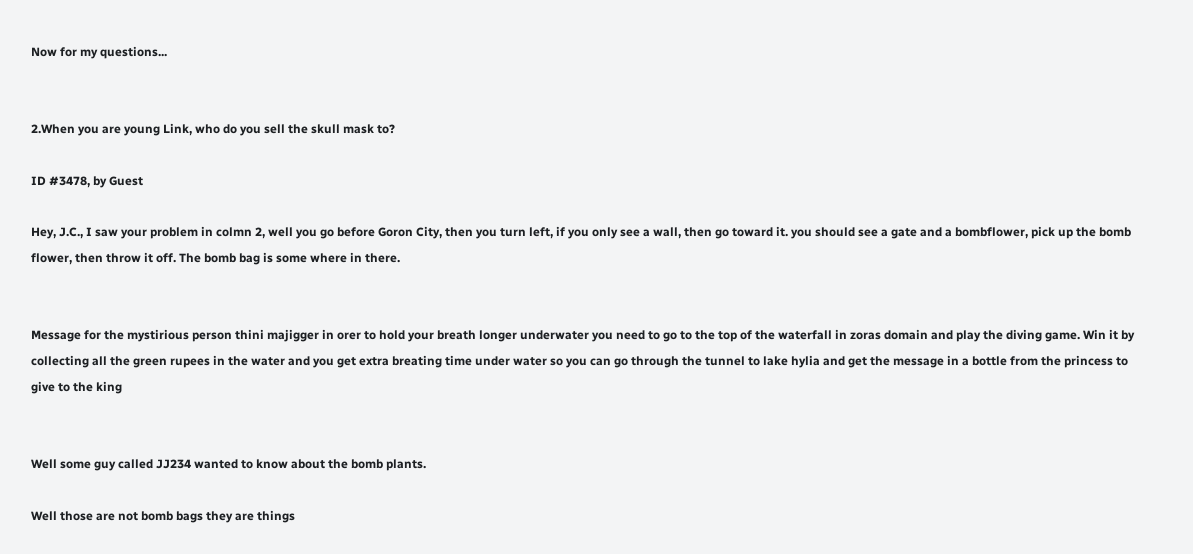Now for my questions...


2.When you are young Link, who do you sell the skull mask to?

ID #3478, by Guest

Hey, J.C., I saw your problem in colmn 2, well you go before Goron City, then you turn left, if you only see a wall, then go toward it. you should see a gate and a bombflower, pick up the bomb flower, then throw it off. The bomb bag is some where in there.


Message for the mystirious person thini majigger in orer to hold your breath longer underwater you need to go to the top of the waterfall in zoras domain and play the diving game. Win it by collecting all the green rupees in the water and you get extra breating time under water so you can go through the tunnel to lake hylia and get the message in a bottle from the princess to give to the king


Well some guy called JJ234 wanted to know about the bomb plants.

Well those are not bomb bags they are things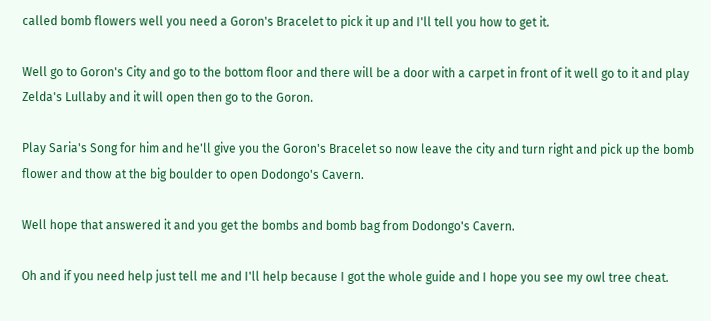called bomb flowers well you need a Goron's Bracelet to pick it up and I'll tell you how to get it.

Well go to Goron's City and go to the bottom floor and there will be a door with a carpet in front of it well go to it and play Zelda's Lullaby and it will open then go to the Goron.

Play Saria's Song for him and he'll give you the Goron's Bracelet so now leave the city and turn right and pick up the bomb flower and thow at the big boulder to open Dodongo's Cavern.

Well hope that answered it and you get the bombs and bomb bag from Dodongo's Cavern.

Oh and if you need help just tell me and I'll help because I got the whole guide and I hope you see my owl tree cheat.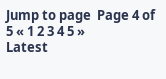Jump to page  Page 4 of 5 « 1 2 3 4 5 »
Latest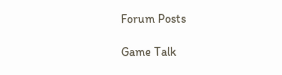Forum Posts

Game Talk